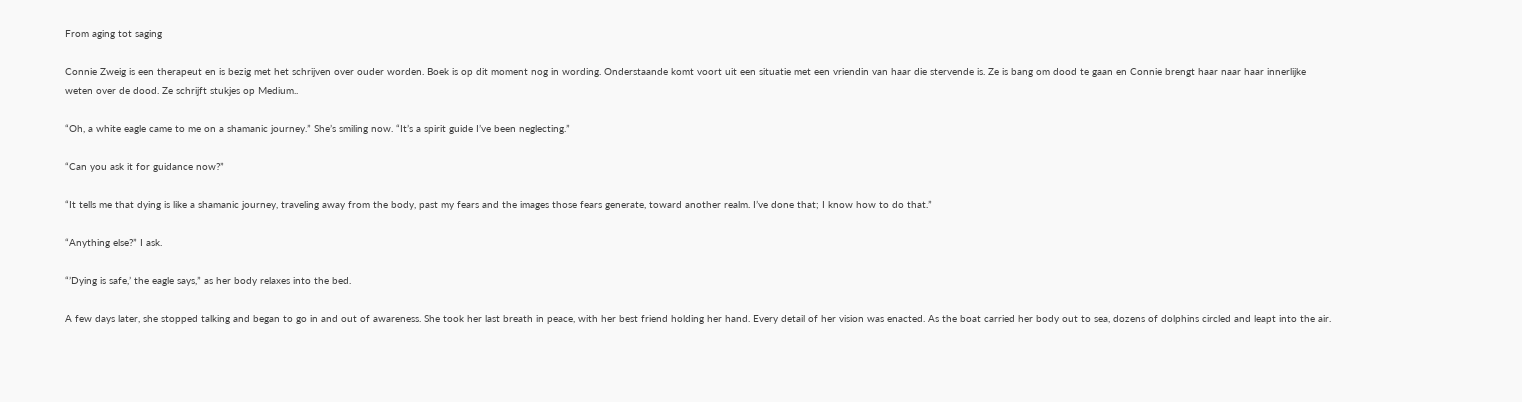From aging tot saging

Connie Zweig is een therapeut en is bezig met het schrijven over ouder worden. Boek is op dit moment nog in wording. Onderstaande komt voort uit een situatie met een vriendin van haar die stervende is. Ze is bang om dood te gaan en Connie brengt haar naar haar innerlijke weten over de dood. Ze schrijft stukjes op Medium..

“Oh, a white eagle came to me on a shamanic journey.” She’s smiling now. “It’s a spirit guide I’ve been neglecting.”

“Can you ask it for guidance now?”

“It tells me that dying is like a shamanic journey, traveling away from the body, past my fears and the images those fears generate, toward another realm. I’ve done that; I know how to do that.”

“Anything else?” I ask.

“’Dying is safe,’ the eagle says,” as her body relaxes into the bed.

A few days later, she stopped talking and began to go in and out of awareness. She took her last breath in peace, with her best friend holding her hand. Every detail of her vision was enacted. As the boat carried her body out to sea, dozens of dolphins circled and leapt into the air.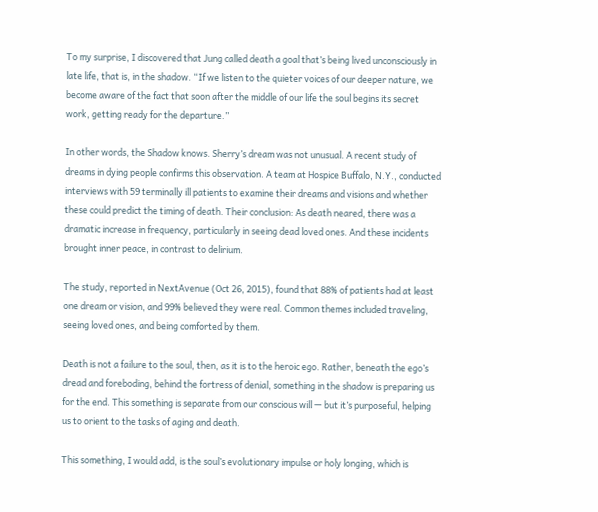To my surprise, I discovered that Jung called death a goal that’s being lived unconsciously in late life, that is, in the shadow. “If we listen to the quieter voices of our deeper nature, we become aware of the fact that soon after the middle of our life the soul begins its secret work, getting ready for the departure.”

In other words, the Shadow knows. Sherry’s dream was not unusual. A recent study of dreams in dying people confirms this observation. A team at Hospice Buffalo, N.Y., conducted interviews with 59 terminally ill patients to examine their dreams and visions and whether these could predict the timing of death. Their conclusion: As death neared, there was a dramatic increase in frequency, particularly in seeing dead loved ones. And these incidents brought inner peace, in contrast to delirium.

The study, reported in NextAvenue (Oct 26, 2015), found that 88% of patients had at least one dream or vision, and 99% believed they were real. Common themes included traveling, seeing loved ones, and being comforted by them.

Death is not a failure to the soul, then, as it is to the heroic ego. Rather, beneath the ego’s dread and foreboding, behind the fortress of denial, something in the shadow is preparing us for the end. This something is separate from our conscious will — but it’s purposeful, helping us to orient to the tasks of aging and death.

This something, I would add, is the soul’s evolutionary impulse or holy longing, which is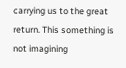carrying us to the great return. This something is not imagining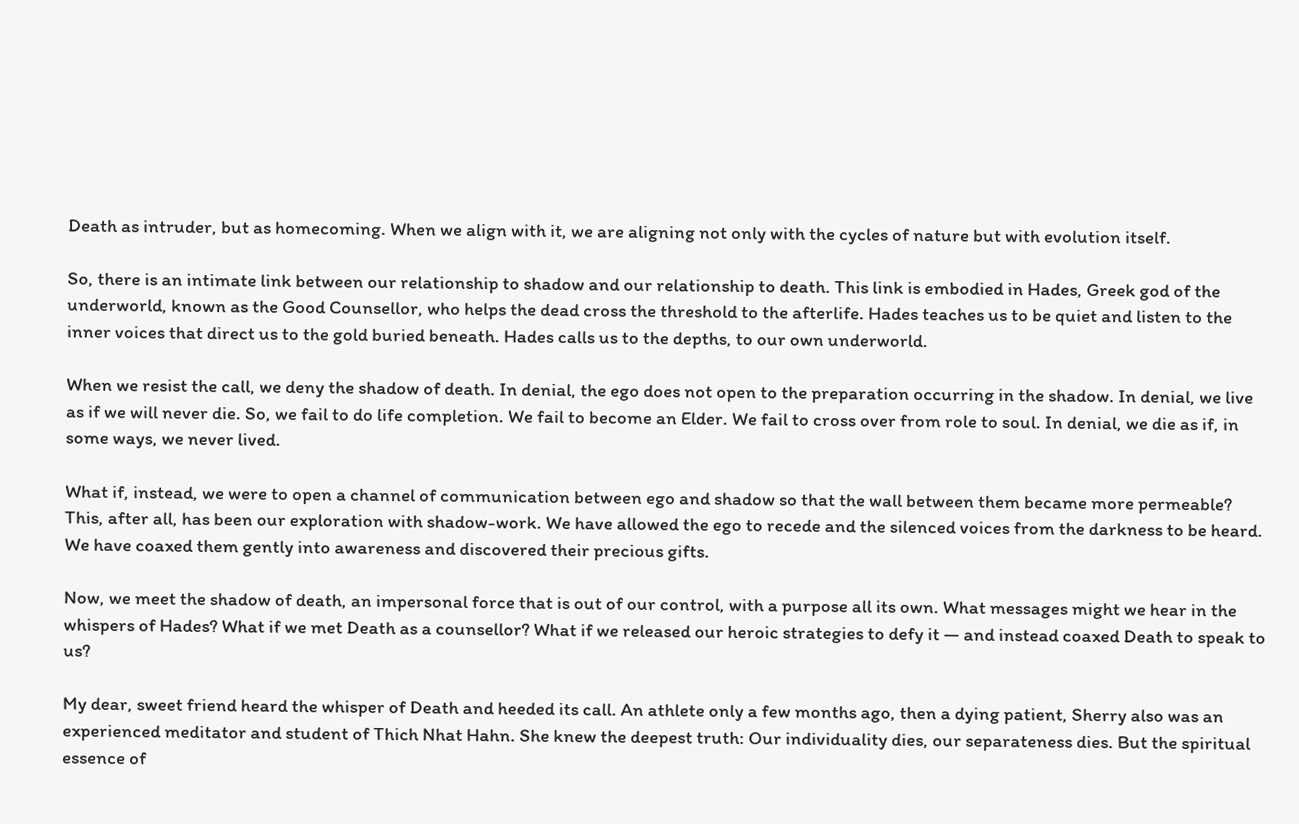Death as intruder, but as homecoming. When we align with it, we are aligning not only with the cycles of nature but with evolution itself.

So, there is an intimate link between our relationship to shadow and our relationship to death. This link is embodied in Hades, Greek god of the underworld, known as the Good Counsellor, who helps the dead cross the threshold to the afterlife. Hades teaches us to be quiet and listen to the inner voices that direct us to the gold buried beneath. Hades calls us to the depths, to our own underworld.

When we resist the call, we deny the shadow of death. In denial, the ego does not open to the preparation occurring in the shadow. In denial, we live as if we will never die. So, we fail to do life completion. We fail to become an Elder. We fail to cross over from role to soul. In denial, we die as if, in some ways, we never lived.

What if, instead, we were to open a channel of communication between ego and shadow so that the wall between them became more permeable? This, after all, has been our exploration with shadow-work. We have allowed the ego to recede and the silenced voices from the darkness to be heard. We have coaxed them gently into awareness and discovered their precious gifts.

Now, we meet the shadow of death, an impersonal force that is out of our control, with a purpose all its own. What messages might we hear in the whispers of Hades? What if we met Death as a counsellor? What if we released our heroic strategies to defy it — and instead coaxed Death to speak to us?

My dear, sweet friend heard the whisper of Death and heeded its call. An athlete only a few months ago, then a dying patient, Sherry also was an experienced meditator and student of Thich Nhat Hahn. She knew the deepest truth: Our individuality dies, our separateness dies. But the spiritual essence of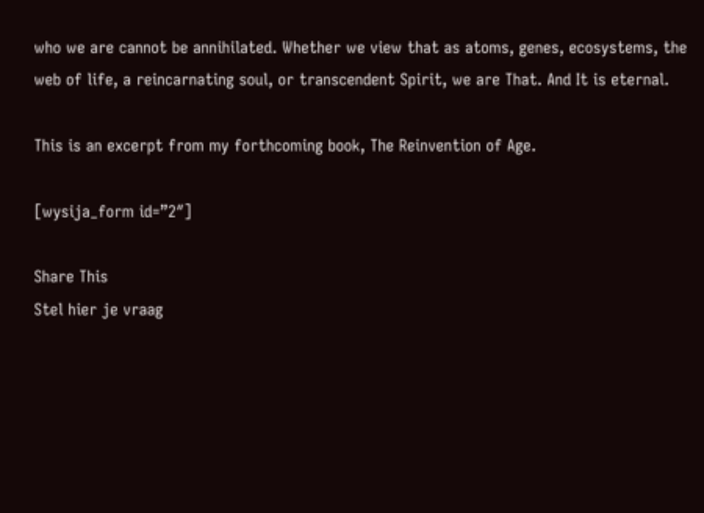who we are cannot be annihilated. Whether we view that as atoms, genes, ecosystems, the web of life, a reincarnating soul, or transcendent Spirit, we are That. And It is eternal.

This is an excerpt from my forthcoming book, The Reinvention of Age.

[wysija_form id=”2″]

Share This
Stel hier je vraag